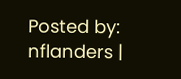Posted by: nflanders |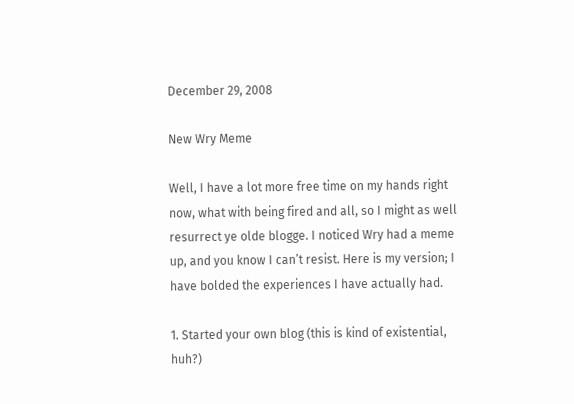December 29, 2008

New Wry Meme

Well, I have a lot more free time on my hands right now, what with being fired and all, so I might as well resurrect ye olde blogge. I noticed Wry had a meme up, and you know I can’t resist. Here is my version; I have bolded the experiences I have actually had.

1. Started your own blog (this is kind of existential, huh?)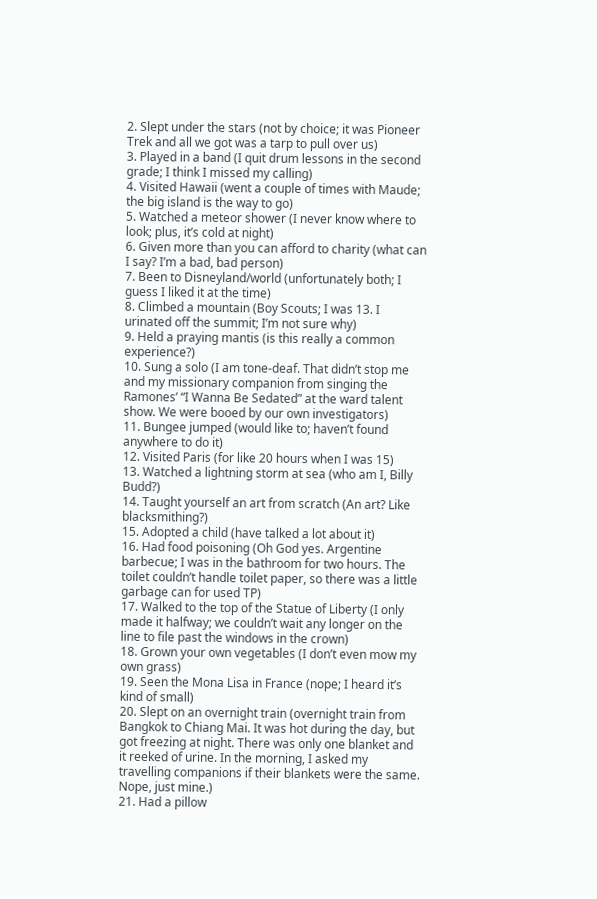2. Slept under the stars (not by choice; it was Pioneer Trek and all we got was a tarp to pull over us)
3. Played in a band (I quit drum lessons in the second grade; I think I missed my calling)
4. Visited Hawaii (went a couple of times with Maude; the big island is the way to go)
5. Watched a meteor shower (I never know where to look; plus, it’s cold at night)
6. Given more than you can afford to charity (what can I say? I’m a bad, bad person)
7. Been to Disneyland/world (unfortunately both; I guess I liked it at the time)
8. Climbed a mountain (Boy Scouts; I was 13. I urinated off the summit; I’m not sure why)
9. Held a praying mantis (is this really a common experience?)
10. Sung a solo (I am tone-deaf. That didn’t stop me and my missionary companion from singing the Ramones’ “I Wanna Be Sedated” at the ward talent show. We were booed by our own investigators)
11. Bungee jumped (would like to; haven’t found anywhere to do it)
12. Visited Paris (for like 20 hours when I was 15)
13. Watched a lightning storm at sea (who am I, Billy Budd?)
14. Taught yourself an art from scratch (An art? Like blacksmithing?)
15. Adopted a child (have talked a lot about it)
16. Had food poisoning (Oh God yes. Argentine barbecue; I was in the bathroom for two hours. The toilet couldn’t handle toilet paper, so there was a little garbage can for used TP)
17. Walked to the top of the Statue of Liberty (I only made it halfway; we couldn’t wait any longer on the line to file past the windows in the crown)
18. Grown your own vegetables (I don’t even mow my own grass)
19. Seen the Mona Lisa in France (nope; I heard it’s kind of small)
20. Slept on an overnight train (overnight train from Bangkok to Chiang Mai. It was hot during the day, but got freezing at night. There was only one blanket and it reeked of urine. In the morning, I asked my travelling companions if their blankets were the same. Nope, just mine.)
21. Had a pillow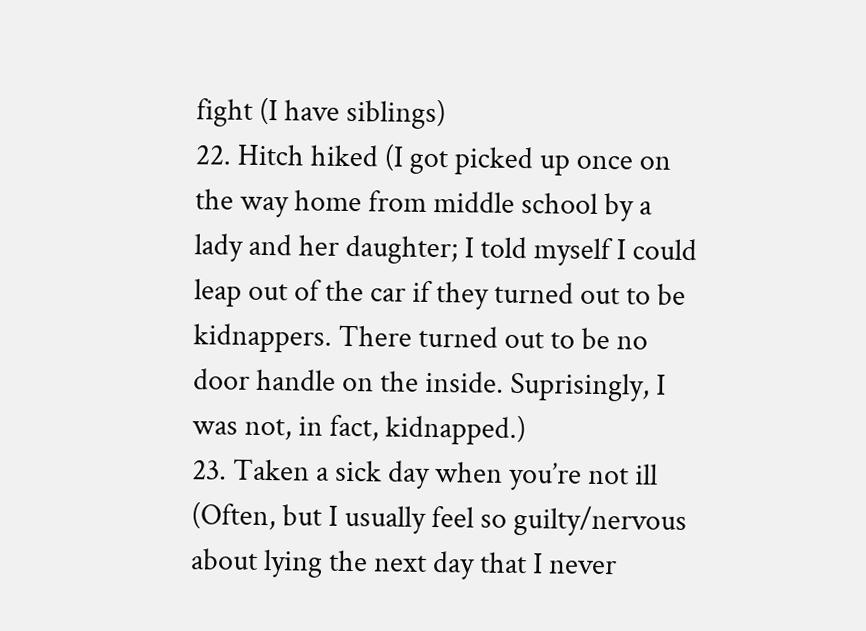fight (I have siblings)
22. Hitch hiked (I got picked up once on the way home from middle school by a lady and her daughter; I told myself I could leap out of the car if they turned out to be kidnappers. There turned out to be no door handle on the inside. Suprisingly, I was not, in fact, kidnapped.)
23. Taken a sick day when you’re not ill (Often, but I usually feel so guilty/nervous about lying the next day that I never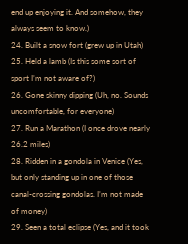end up enjoying it. And somehow, they always seem to know.)
24. Built a snow fort (grew up in Utah)
25. Held a lamb (Is this some sort of sport I’m not aware of?)
26. Gone skinny dipping (Uh, no. Sounds uncomfortable, for everyone)
27. Run a Marathon (I once drove nearly 26.2 miles)
28. Ridden in a gondola in Venice (Yes, but only standing up in one of those canal-crossing gondolas. I’m not made of money)
29. Seen a total eclipse (Yes, and it took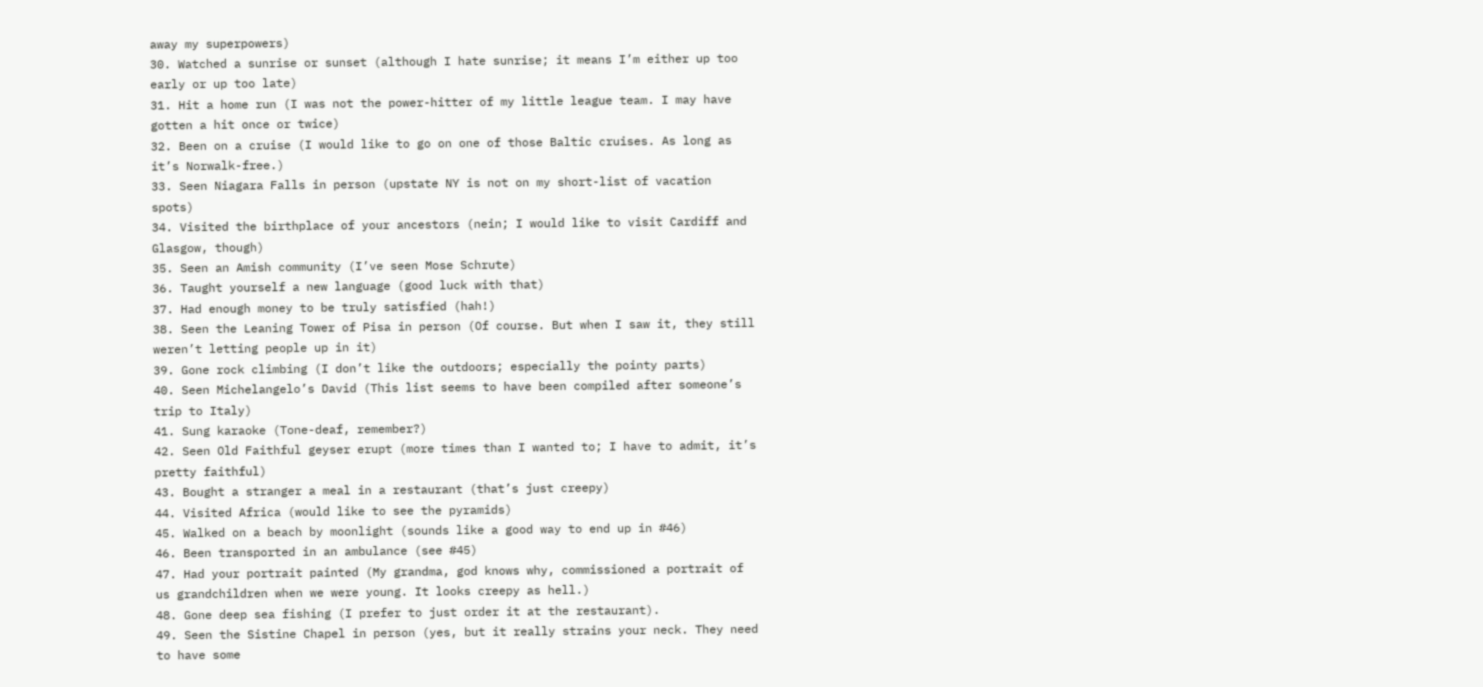away my superpowers)
30. Watched a sunrise or sunset (although I hate sunrise; it means I’m either up too early or up too late)
31. Hit a home run (I was not the power-hitter of my little league team. I may have gotten a hit once or twice)
32. Been on a cruise (I would like to go on one of those Baltic cruises. As long as it’s Norwalk-free.)
33. Seen Niagara Falls in person (upstate NY is not on my short-list of vacation spots)
34. Visited the birthplace of your ancestors (nein; I would like to visit Cardiff and Glasgow, though)
35. Seen an Amish community (I’ve seen Mose Schrute)
36. Taught yourself a new language (good luck with that)
37. Had enough money to be truly satisfied (hah!)
38. Seen the Leaning Tower of Pisa in person (Of course. But when I saw it, they still weren’t letting people up in it)
39. Gone rock climbing (I don’t like the outdoors; especially the pointy parts)
40. Seen Michelangelo’s David (This list seems to have been compiled after someone’s trip to Italy)
41. Sung karaoke (Tone-deaf, remember?)
42. Seen Old Faithful geyser erupt (more times than I wanted to; I have to admit, it’s pretty faithful)
43. Bought a stranger a meal in a restaurant (that’s just creepy)
44. Visited Africa (would like to see the pyramids)
45. Walked on a beach by moonlight (sounds like a good way to end up in #46)
46. Been transported in an ambulance (see #45)
47. Had your portrait painted (My grandma, god knows why, commissioned a portrait of us grandchildren when we were young. It looks creepy as hell.)
48. Gone deep sea fishing (I prefer to just order it at the restaurant).
49. Seen the Sistine Chapel in person (yes, but it really strains your neck. They need to have some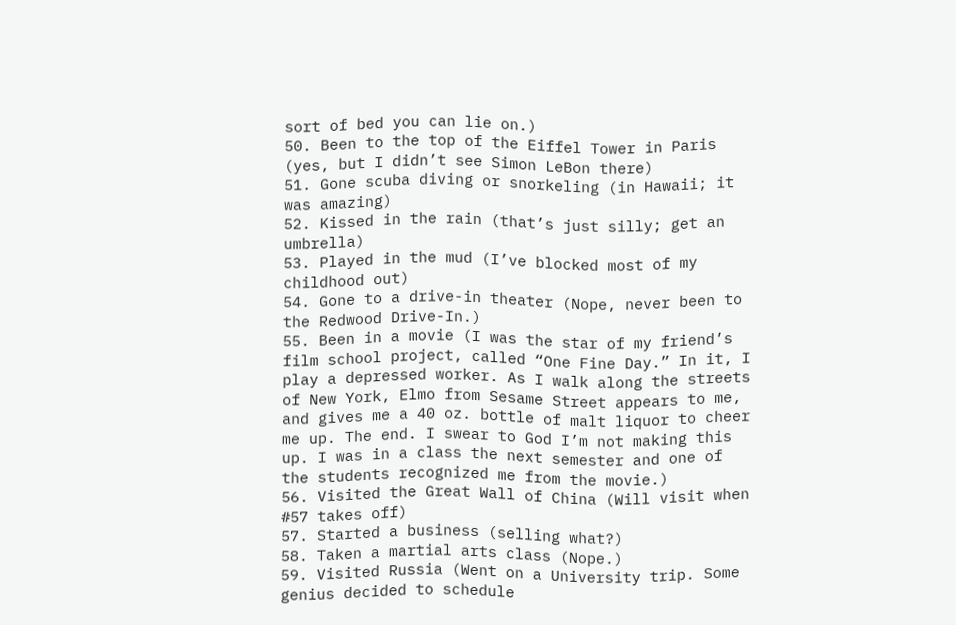sort of bed you can lie on.)
50. Been to the top of the Eiffel Tower in Paris (yes, but I didn’t see Simon LeBon there)
51. Gone scuba diving or snorkeling (in Hawaii; it was amazing)
52. Kissed in the rain (that’s just silly; get an umbrella)
53. Played in the mud (I’ve blocked most of my childhood out)
54. Gone to a drive-in theater (Nope, never been to the Redwood Drive-In.)
55. Been in a movie (I was the star of my friend’s film school project, called “One Fine Day.” In it, I play a depressed worker. As I walk along the streets of New York, Elmo from Sesame Street appears to me, and gives me a 40 oz. bottle of malt liquor to cheer me up. The end. I swear to God I’m not making this up. I was in a class the next semester and one of the students recognized me from the movie.)
56. Visited the Great Wall of China (Will visit when #57 takes off)
57. Started a business (selling what?)
58. Taken a martial arts class (Nope.)
59. Visited Russia (Went on a University trip. Some genius decided to schedule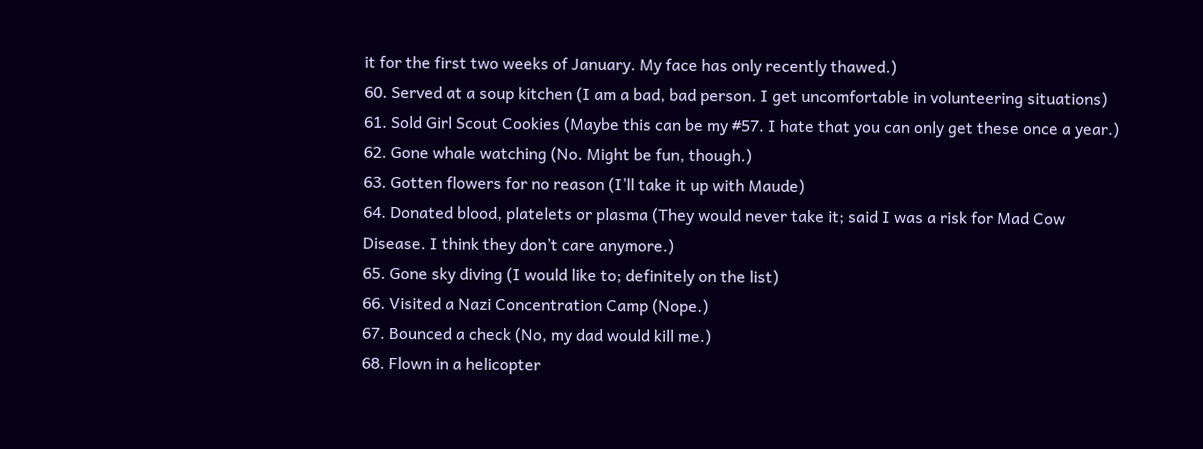it for the first two weeks of January. My face has only recently thawed.)
60. Served at a soup kitchen (I am a bad, bad person. I get uncomfortable in volunteering situations)
61. Sold Girl Scout Cookies (Maybe this can be my #57. I hate that you can only get these once a year.)
62. Gone whale watching (No. Might be fun, though.)
63. Gotten flowers for no reason (I’ll take it up with Maude)
64. Donated blood, platelets or plasma (They would never take it; said I was a risk for Mad Cow Disease. I think they don’t care anymore.)
65. Gone sky diving (I would like to; definitely on the list)
66. Visited a Nazi Concentration Camp (Nope.)
67. Bounced a check (No, my dad would kill me.)
68. Flown in a helicopter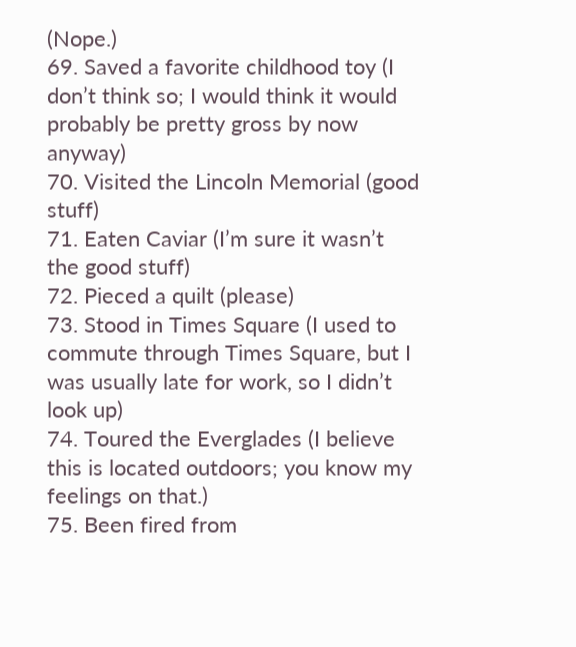(Nope.)
69. Saved a favorite childhood toy (I don’t think so; I would think it would probably be pretty gross by now anyway)
70. Visited the Lincoln Memorial (good stuff)
71. Eaten Caviar (I’m sure it wasn’t the good stuff)
72. Pieced a quilt (please)
73. Stood in Times Square (I used to commute through Times Square, but I was usually late for work, so I didn’t look up)
74. Toured the Everglades (I believe this is located outdoors; you know my feelings on that.)
75. Been fired from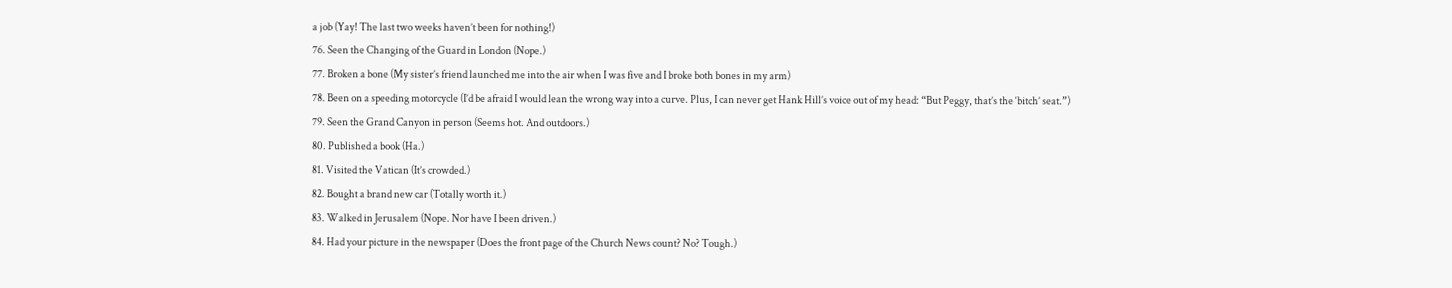a job (Yay! The last two weeks haven’t been for nothing!)
76. Seen the Changing of the Guard in London (Nope.)
77. Broken a bone (My sister’s friend launched me into the air when I was five and I broke both bones in my arm)
78. Been on a speeding motorcycle (I’d be afraid I would lean the wrong way into a curve. Plus, I can never get Hank Hill’s voice out of my head: “But Peggy, that’s the ‘bitch’ seat.”)
79. Seen the Grand Canyon in person (Seems hot. And outdoors.)
80. Published a book (Ha.)
81. Visited the Vatican (It’s crowded.)
82. Bought a brand new car (Totally worth it.)
83. Walked in Jerusalem (Nope. Nor have I been driven.)
84. Had your picture in the newspaper (Does the front page of the Church News count? No? Tough.)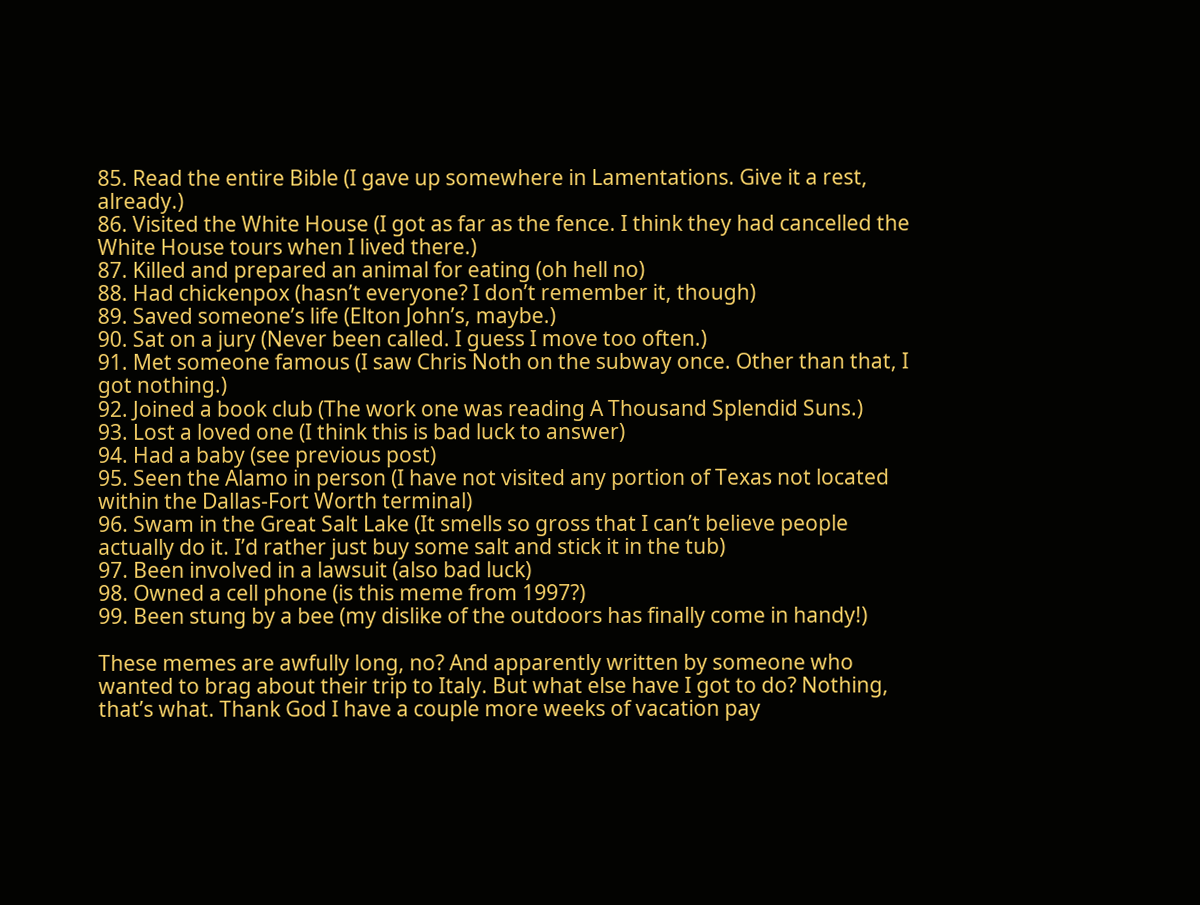85. Read the entire Bible (I gave up somewhere in Lamentations. Give it a rest, already.)
86. Visited the White House (I got as far as the fence. I think they had cancelled the White House tours when I lived there.)
87. Killed and prepared an animal for eating (oh hell no)
88. Had chickenpox (hasn’t everyone? I don’t remember it, though)
89. Saved someone’s life (Elton John’s, maybe.)
90. Sat on a jury (Never been called. I guess I move too often.)
91. Met someone famous (I saw Chris Noth on the subway once. Other than that, I got nothing.)
92. Joined a book club (The work one was reading A Thousand Splendid Suns.)
93. Lost a loved one (I think this is bad luck to answer)
94. Had a baby (see previous post)
95. Seen the Alamo in person (I have not visited any portion of Texas not located within the Dallas-Fort Worth terminal)
96. Swam in the Great Salt Lake (It smells so gross that I can’t believe people actually do it. I’d rather just buy some salt and stick it in the tub)
97. Been involved in a lawsuit (also bad luck)
98. Owned a cell phone (is this meme from 1997?)
99. Been stung by a bee (my dislike of the outdoors has finally come in handy!)

These memes are awfully long, no? And apparently written by someone who wanted to brag about their trip to Italy. But what else have I got to do? Nothing, that’s what. Thank God I have a couple more weeks of vacation pay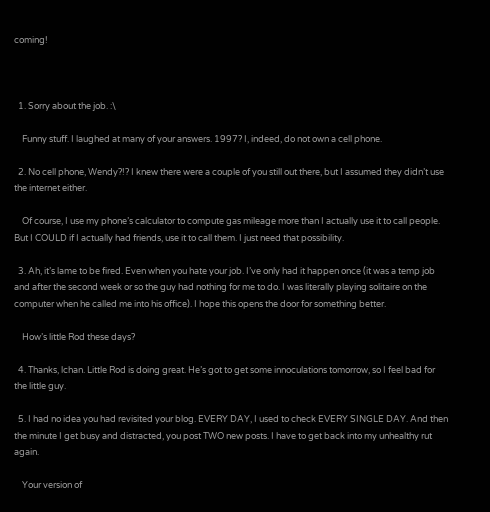coming!



  1. Sorry about the job. :\

    Funny stuff. I laughed at many of your answers. 1997? I, indeed, do not own a cell phone.

  2. No cell phone, Wendy?!? I knew there were a couple of you still out there, but I assumed they didn’t use the internet either.

    Of course, I use my phone’s calculator to compute gas mileage more than I actually use it to call people. But I COULD if I actually had friends, use it to call them. I just need that possibility.

  3. Ah, it’s lame to be fired. Even when you hate your job. I’ve only had it happen once (it was a temp job and after the second week or so the guy had nothing for me to do. I was literally playing solitaire on the computer when he called me into his office). I hope this opens the door for something better.

    How’s little Rod these days?

  4. Thanks, lchan. Little Rod is doing great. He’s got to get some innoculations tomorrow, so I feel bad for the little guy.

  5. I had no idea you had revisited your blog. EVERY DAY, I used to check EVERY SINGLE DAY. And then the minute I get busy and distracted, you post TWO new posts. I have to get back into my unhealthy rut again.

    Your version of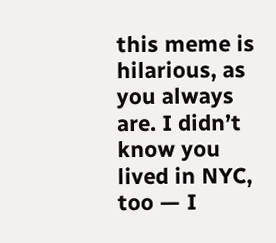this meme is hilarious, as you always are. I didn’t know you lived in NYC, too — I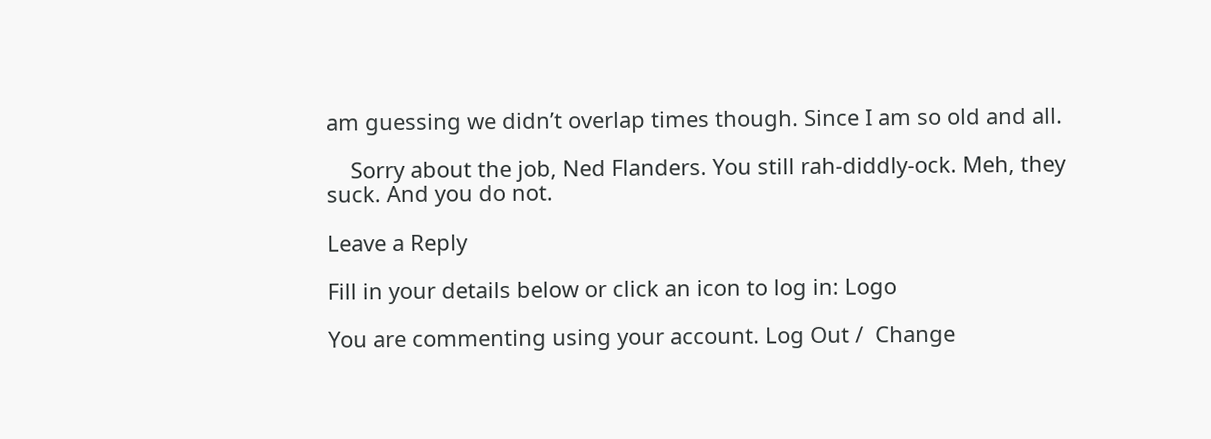am guessing we didn’t overlap times though. Since I am so old and all.

    Sorry about the job, Ned Flanders. You still rah-diddly-ock. Meh, they suck. And you do not.

Leave a Reply

Fill in your details below or click an icon to log in: Logo

You are commenting using your account. Log Out /  Change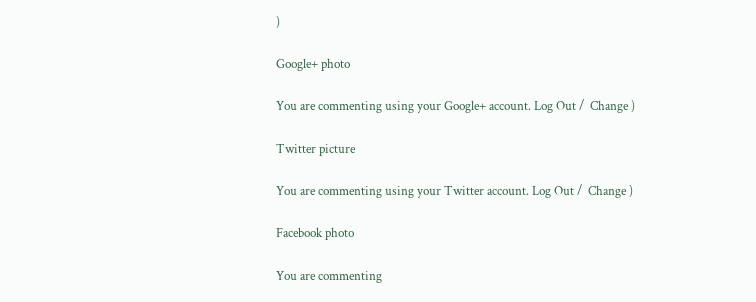)

Google+ photo

You are commenting using your Google+ account. Log Out /  Change )

Twitter picture

You are commenting using your Twitter account. Log Out /  Change )

Facebook photo

You are commenting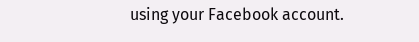using your Facebook account.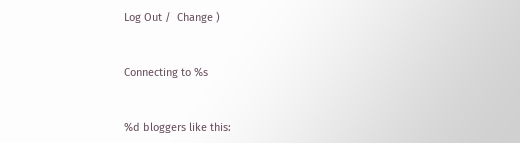Log Out /  Change )


Connecting to %s


%d bloggers like this: